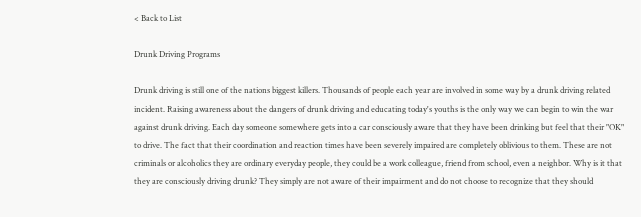< Back to List

Drunk Driving Programs

Drunk driving is still one of the nations biggest killers. Thousands of people each year are involved in some way by a drunk driving related incident. Raising awareness about the dangers of drunk driving and educating today's youths is the only way we can begin to win the war against drunk driving. Each day someone somewhere gets into a car consciously aware that they have been drinking but feel that their "OK" to drive. The fact that their coordination and reaction times have been severely impaired are completely oblivious to them. These are not criminals or alcoholics they are ordinary everyday people, they could be a work colleague, friend from school, even a neighbor. Why is it that they are consciously driving drunk? They simply are not aware of their impairment and do not choose to recognize that they should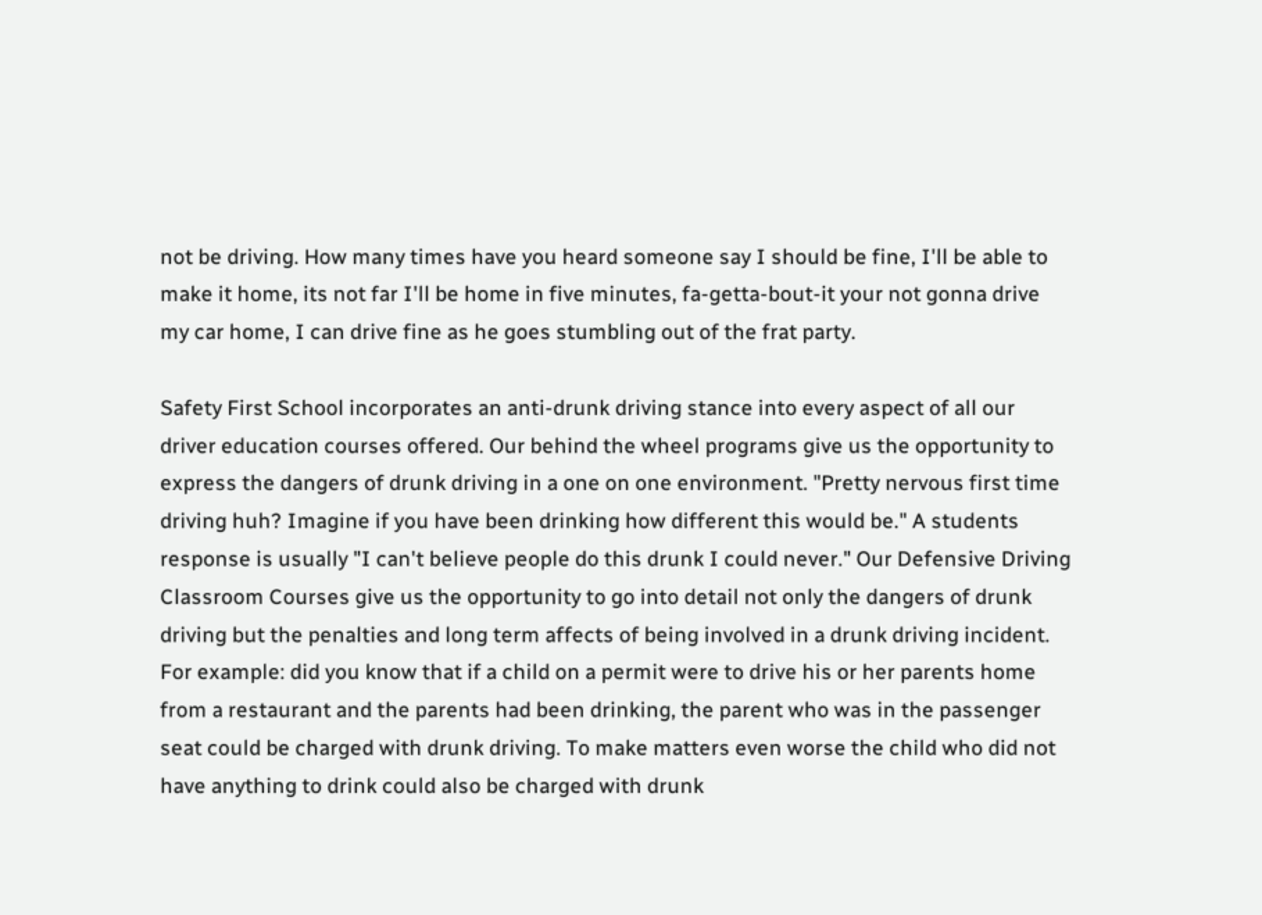not be driving. How many times have you heard someone say I should be fine, I'll be able to make it home, its not far I'll be home in five minutes, fa-getta-bout-it your not gonna drive my car home, I can drive fine as he goes stumbling out of the frat party.

Safety First School incorporates an anti-drunk driving stance into every aspect of all our driver education courses offered. Our behind the wheel programs give us the opportunity to express the dangers of drunk driving in a one on one environment. "Pretty nervous first time driving huh? Imagine if you have been drinking how different this would be." A students response is usually "I can't believe people do this drunk I could never." Our Defensive Driving Classroom Courses give us the opportunity to go into detail not only the dangers of drunk driving but the penalties and long term affects of being involved in a drunk driving incident. For example: did you know that if a child on a permit were to drive his or her parents home from a restaurant and the parents had been drinking, the parent who was in the passenger seat could be charged with drunk driving. To make matters even worse the child who did not have anything to drink could also be charged with drunk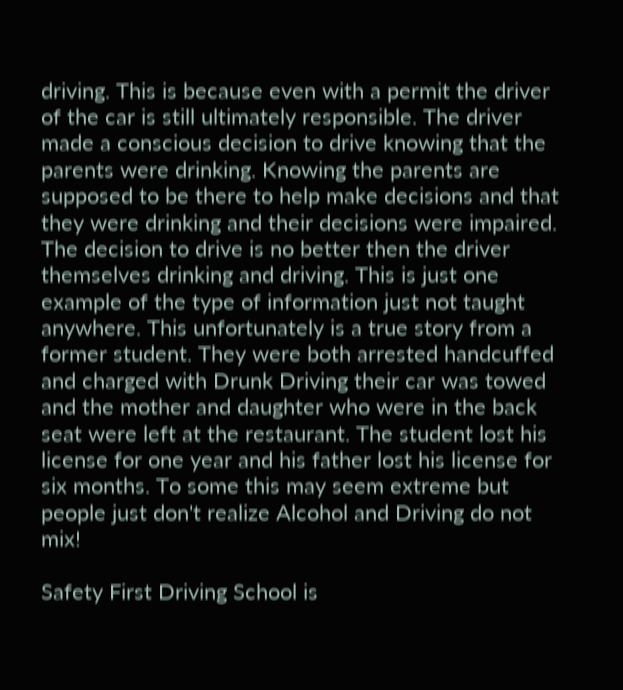driving. This is because even with a permit the driver of the car is still ultimately responsible. The driver made a conscious decision to drive knowing that the parents were drinking. Knowing the parents are supposed to be there to help make decisions and that they were drinking and their decisions were impaired. The decision to drive is no better then the driver themselves drinking and driving. This is just one example of the type of information just not taught anywhere. This unfortunately is a true story from a former student. They were both arrested handcuffed and charged with Drunk Driving their car was towed and the mother and daughter who were in the back seat were left at the restaurant. The student lost his license for one year and his father lost his license for six months. To some this may seem extreme but people just don't realize Alcohol and Driving do not mix!

Safety First Driving School is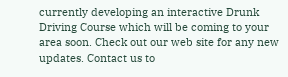currently developing an interactive Drunk Driving Course which will be coming to your area soon. Check out our web site for any new updates. Contact us to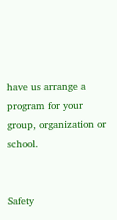have us arrange a program for your group, organization or school.


Safety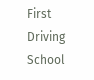First Driving School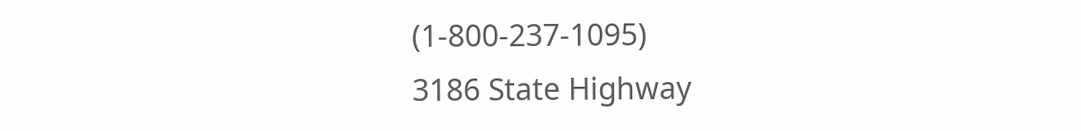(1-800-237-1095)
3186 State Highway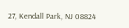27, Kendall Park, NJ 08824